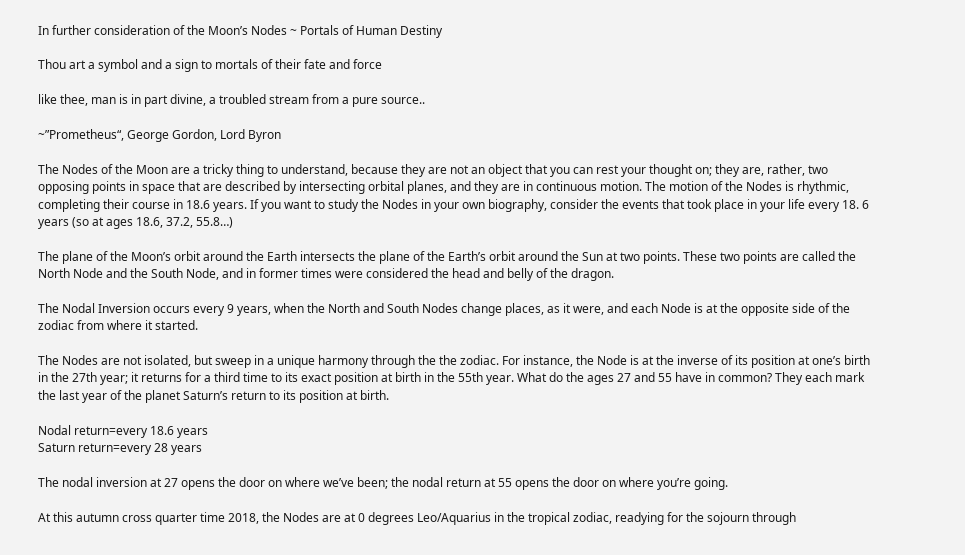In further consideration of the Moon’s Nodes ~ Portals of Human Destiny

Thou art a symbol and a sign to mortals of their fate and force

like thee, man is in part divine, a troubled stream from a pure source..

~”Prometheus“, George Gordon, Lord Byron

The Nodes of the Moon are a tricky thing to understand, because they are not an object that you can rest your thought on; they are, rather, two opposing points in space that are described by intersecting orbital planes, and they are in continuous motion. The motion of the Nodes is rhythmic, completing their course in 18.6 years. If you want to study the Nodes in your own biography, consider the events that took place in your life every 18. 6 years (so at ages 18.6, 37.2, 55.8…)

The plane of the Moon’s orbit around the Earth intersects the plane of the Earth’s orbit around the Sun at two points. These two points are called the North Node and the South Node, and in former times were considered the head and belly of the dragon.

The Nodal Inversion occurs every 9 years, when the North and South Nodes change places, as it were, and each Node is at the opposite side of the zodiac from where it started.

The Nodes are not isolated, but sweep in a unique harmony through the the zodiac. For instance, the Node is at the inverse of its position at one’s birth in the 27th year; it returns for a third time to its exact position at birth in the 55th year. What do the ages 27 and 55 have in common? They each mark the last year of the planet Saturn’s return to its position at birth.

Nodal return=every 18.6 years
Saturn return=every 28 years

The nodal inversion at 27 opens the door on where we’ve been; the nodal return at 55 opens the door on where you’re going.

At this autumn cross quarter time 2018, the Nodes are at 0 degrees Leo/Aquarius in the tropical zodiac, readying for the sojourn through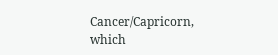Cancer/Capricorn, which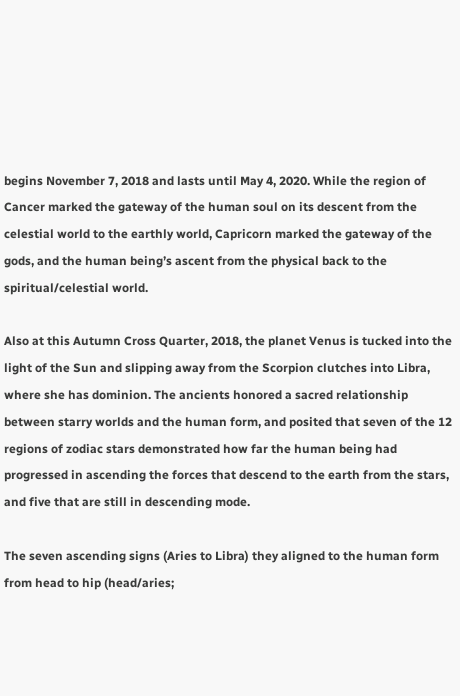begins November 7, 2018 and lasts until May 4, 2020. While the region of Cancer marked the gateway of the human soul on its descent from the celestial world to the earthly world, Capricorn marked the gateway of the gods, and the human being’s ascent from the physical back to the spiritual/celestial world.

Also at this Autumn Cross Quarter, 2018, the planet Venus is tucked into the light of the Sun and slipping away from the Scorpion clutches into Libra, where she has dominion. The ancients honored a sacred relationship between starry worlds and the human form, and posited that seven of the 12 regions of zodiac stars demonstrated how far the human being had progressed in ascending the forces that descend to the earth from the stars, and five that are still in descending mode.

The seven ascending signs (Aries to Libra) they aligned to the human form from head to hip (head/aries;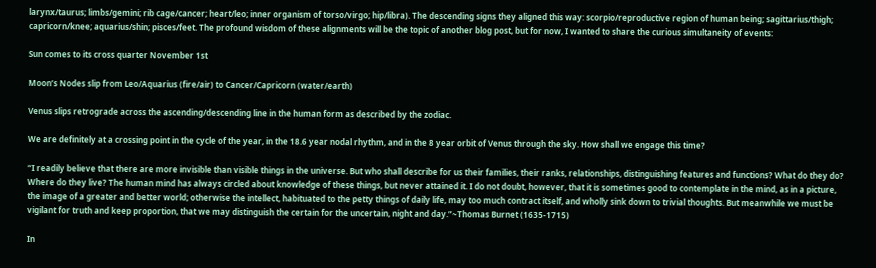larynx/taurus; limbs/gemini; rib cage/cancer; heart/leo; inner organism of torso/virgo; hip/libra). The descending signs they aligned this way: scorpio/reproductive region of human being; sagittarius/thigh; capricorn/knee; aquarius/shin; pisces/feet. The profound wisdom of these alignments will be the topic of another blog post, but for now, I wanted to share the curious simultaneity of events:

Sun comes to its cross quarter November 1st

Moon’s Nodes slip from Leo/Aquarius (fire/air) to Cancer/Capricorn (water/earth)

Venus slips retrograde across the ascending/descending line in the human form as described by the zodiac.

We are definitely at a crossing point in the cycle of the year, in the 18.6 year nodal rhythm, and in the 8 year orbit of Venus through the sky. How shall we engage this time?

“I readily believe that there are more invisible than visible things in the universe. But who shall describe for us their families, their ranks, relationships, distinguishing features and functions? What do they do? Where do they live? The human mind has always circled about knowledge of these things, but never attained it. I do not doubt, however, that it is sometimes good to contemplate in the mind, as in a picture, the image of a greater and better world; otherwise the intellect, habituated to the petty things of daily life, may too much contract itself, and wholly sink down to trivial thoughts. But meanwhile we must be vigilant for truth and keep proportion, that we may distinguish the certain for the uncertain, night and day.”~Thomas Burnet (1635-1715)

In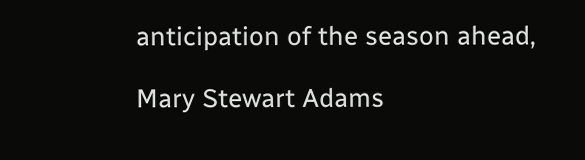anticipation of the season ahead,

Mary Stewart Adams